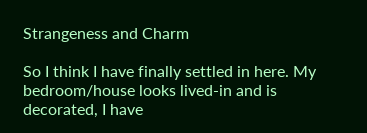Strangeness and Charm

So I think I have finally settled in here. My bedroom/house looks lived-in and is decorated, I have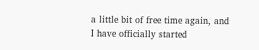a little bit of free time again, and I have officially started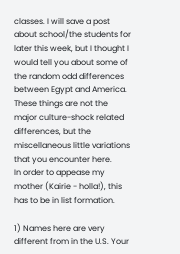classes. I will save a post about school/the students for later this week, but I thought I would tell you about some of the random odd differences between Egypt and America. These things are not the major culture-shock related differences, but the miscellaneous little variations that you encounter here.
In order to appease my mother (Kairie - holla!), this has to be in list formation.

1) Names here are very different from in the U.S. Your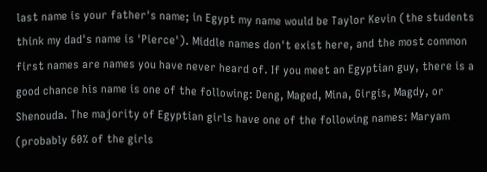last name is your father's name; in Egypt my name would be Taylor Kevin (the students think my dad's name is 'Pierce'). Middle names don't exist here, and the most common first names are names you have never heard of. If you meet an Egyptian guy, there is a good chance his name is one of the following: Deng, Maged, Mina, Girgis, Magdy, or Shenouda. The majority of Egyptian girls have one of the following names: Maryam (probably 60% of the girls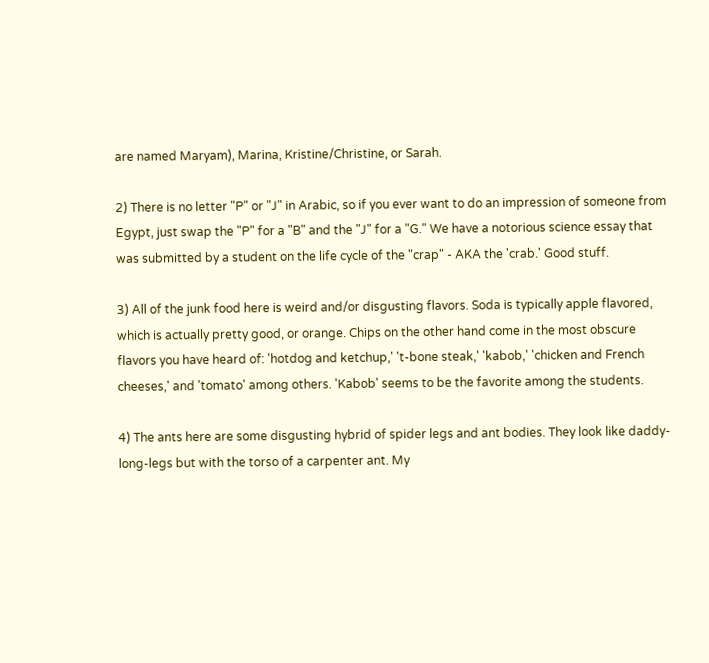are named Maryam), Marina, Kristine/Christine, or Sarah.

2) There is no letter "P" or "J" in Arabic, so if you ever want to do an impression of someone from Egypt, just swap the "P" for a "B" and the "J" for a "G." We have a notorious science essay that was submitted by a student on the life cycle of the "crap" - AKA the 'crab.' Good stuff.

3) All of the junk food here is weird and/or disgusting flavors. Soda is typically apple flavored, which is actually pretty good, or orange. Chips on the other hand come in the most obscure flavors you have heard of: 'hotdog and ketchup,' 't-bone steak,' 'kabob,' 'chicken and French cheeses,' and 'tomato' among others. 'Kabob' seems to be the favorite among the students.

4) The ants here are some disgusting hybrid of spider legs and ant bodies. They look like daddy-long-legs but with the torso of a carpenter ant. My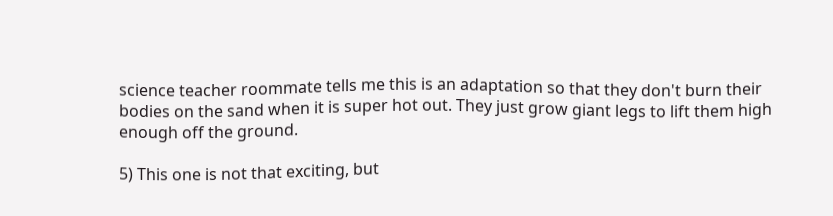science teacher roommate tells me this is an adaptation so that they don't burn their bodies on the sand when it is super hot out. They just grow giant legs to lift them high enough off the ground.

5) This one is not that exciting, but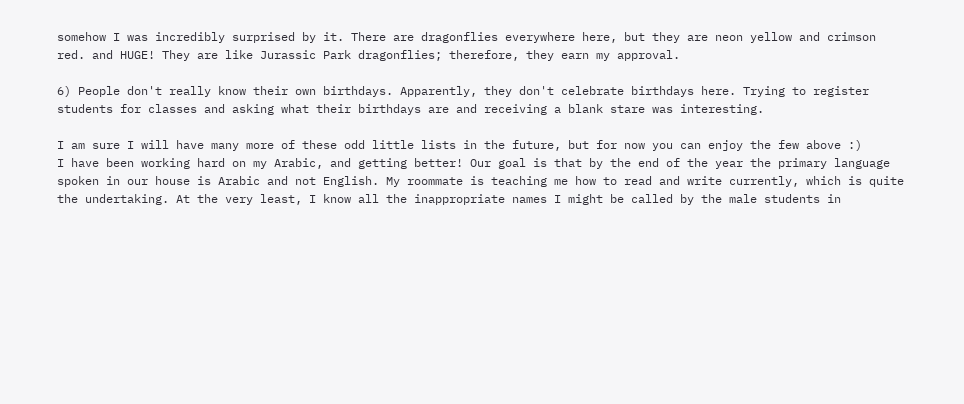somehow I was incredibly surprised by it. There are dragonflies everywhere here, but they are neon yellow and crimson red. and HUGE! They are like Jurassic Park dragonflies; therefore, they earn my approval.

6) People don't really know their own birthdays. Apparently, they don't celebrate birthdays here. Trying to register students for classes and asking what their birthdays are and receiving a blank stare was interesting.

I am sure I will have many more of these odd little lists in the future, but for now you can enjoy the few above :)
I have been working hard on my Arabic, and getting better! Our goal is that by the end of the year the primary language spoken in our house is Arabic and not English. My roommate is teaching me how to read and write currently, which is quite the undertaking. At the very least, I know all the inappropriate names I might be called by the male students in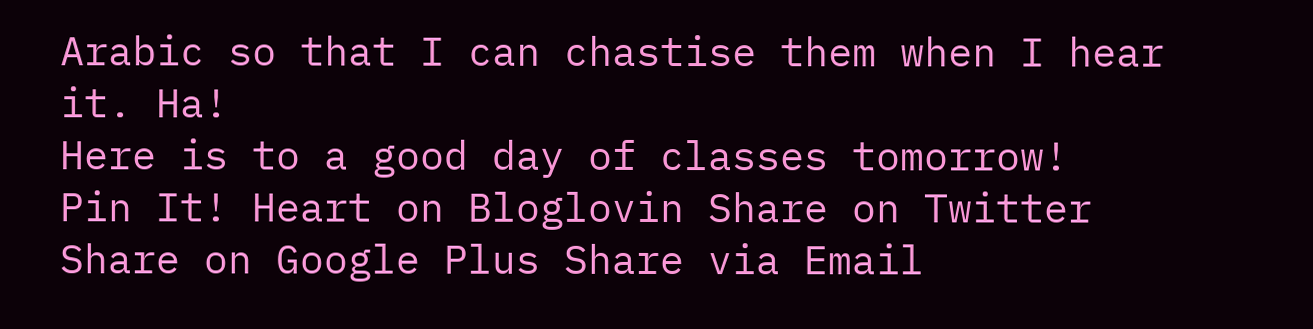Arabic so that I can chastise them when I hear it. Ha!
Here is to a good day of classes tomorrow!
Pin It! Heart on Bloglovin Share on Twitter Share on Google Plus Share via Email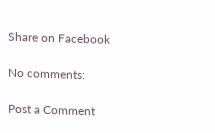Share on Facebook

No comments:

Post a Comment